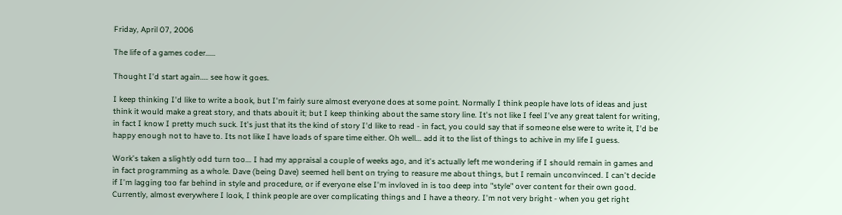Friday, April 07, 2006

The life of a games coder.....

Thought I'd start again.... see how it goes.

I keep thinking I'd like to write a book, but I'm fairly sure almost everyone does at some point. Normally I think people have lots of ideas and just think it would make a great story, and thats abouit it; but I keep thinking about the same story line. It's not like I feel I've any great talent for writing, in fact I know I pretty much suck. It's just that its the kind of story I'd like to read - in fact, you could say that if someone else were to write it, I'd be happy enough not to have to. Its not like I have loads of spare time either. Oh well... add it to the list of things to achive in my life I guess.

Work's taken a slightly odd turn too... I had my appraisal a couple of weeks ago, and it's actually left me wondering if I should remain in games and in fact programming as a whole. Dave (being Dave) seemed hell bent on trying to reasure me about things, but I remain unconvinced. I can't decide if I'm lagging too far behind in style and procedure, or if everyone else I'm invloved in is too deep into "style" over content for their own good.
Currently, almost everywhere I look, I think people are over complicating things and I have a theory. I'm not very bright - when you get right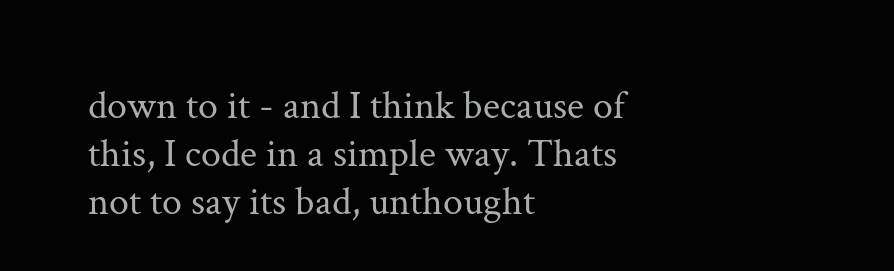down to it - and I think because of this, I code in a simple way. Thats not to say its bad, unthought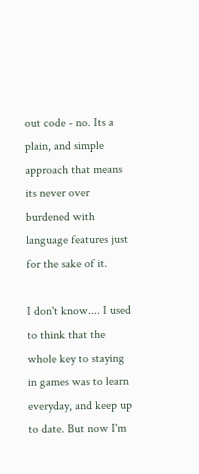out code - no. Its a plain, and simple approach that means its never over burdened with language features just for the sake of it.

I don't know.... I used to think that the whole key to staying in games was to learn everyday, and keep up to date. But now I'm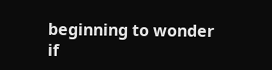beginning to wonder if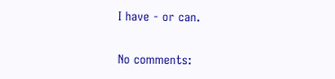I have - or can.

No comments: